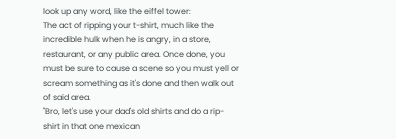look up any word, like the eiffel tower:
The act of ripping your t-shirt, much like the incredible hulk when he is angry, in a store, restaurant, or any public area. Once done, you must be sure to cause a scene so you must yell or scream something as it's done and then walk out of said area.
"Bro, let's use your dad's old shirts and do a rip-shirt in that one mexican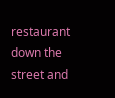restaurant down the street and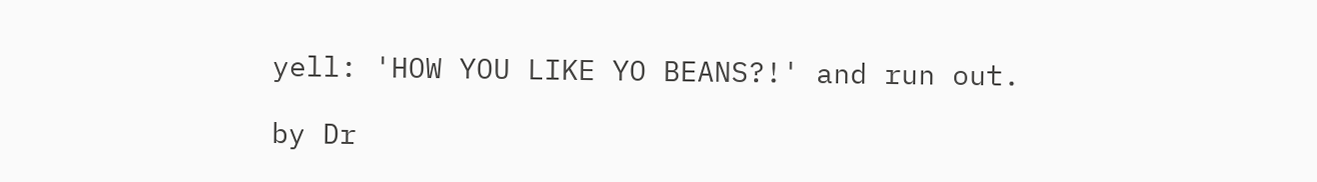yell: 'HOW YOU LIKE YO BEANS?!' and run out.

by Dr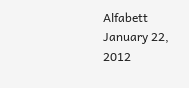Alfabett January 22, 2012